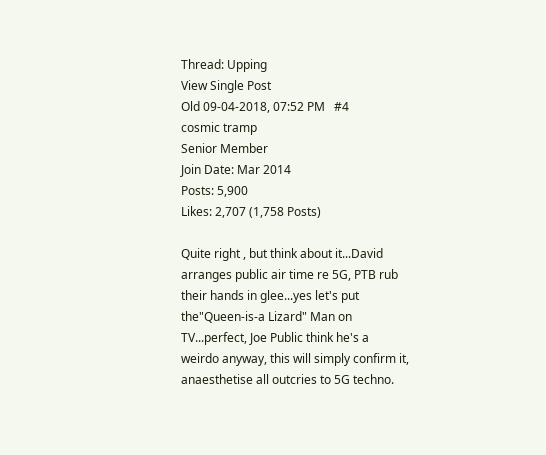Thread: Upping
View Single Post
Old 09-04-2018, 07:52 PM   #4
cosmic tramp
Senior Member
Join Date: Mar 2014
Posts: 5,900
Likes: 2,707 (1,758 Posts)

Quite right , but think about it...David arranges public air time re 5G, PTB rub their hands in glee...yes let's put the"Queen-is-a Lizard" Man on TV...perfect, Joe Public think he's a weirdo anyway, this will simply confirm it, anaesthetise all outcries to 5G techno.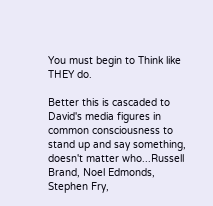You must begin to Think like THEY do.

Better this is cascaded to David's media figures in common consciousness to stand up and say something, doesn't matter who...Russell Brand, Noel Edmonds, Stephen Fry,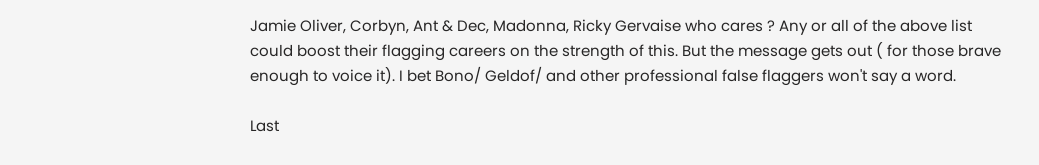Jamie Oliver, Corbyn, Ant & Dec, Madonna, Ricky Gervaise who cares ? Any or all of the above list could boost their flagging careers on the strength of this. But the message gets out ( for those brave enough to voice it). I bet Bono/ Geldof/ and other professional false flaggers won't say a word.

Last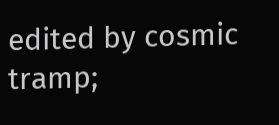edited by cosmic tramp;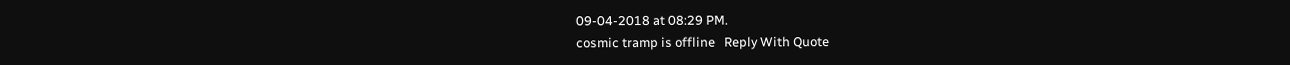09-04-2018 at 08:29 PM.
cosmic tramp is offline   Reply With Quote